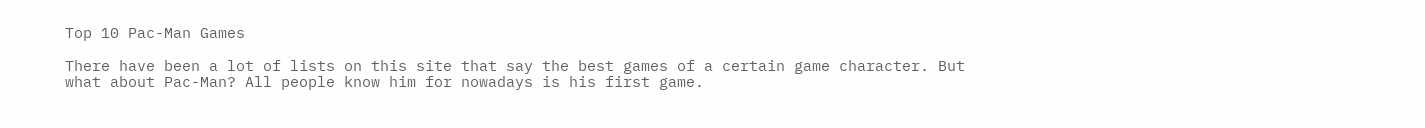Top 10 Pac-Man Games

There have been a lot of lists on this site that say the best games of a certain game character. But what about Pac-Man? All people know him for nowadays is his first game.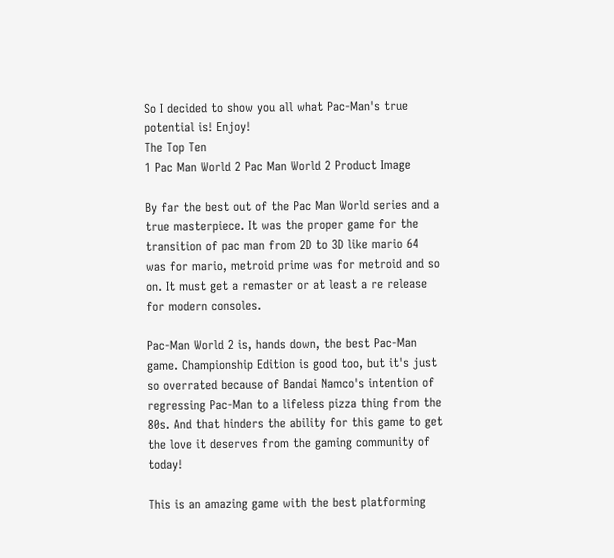So I decided to show you all what Pac-Man's true potential is! Enjoy!
The Top Ten
1 Pac Man World 2 Pac Man World 2 Product Image

By far the best out of the Pac Man World series and a true masterpiece. It was the proper game for the transition of pac man from 2D to 3D like mario 64 was for mario, metroid prime was for metroid and so on. It must get a remaster or at least a re release for modern consoles.

Pac-Man World 2 is, hands down, the best Pac-Man game. Championship Edition is good too, but it's just so overrated because of Bandai Namco's intention of regressing Pac-Man to a lifeless pizza thing from the 80s. And that hinders the ability for this game to get the love it deserves from the gaming community of today!

This is an amazing game with the best platforming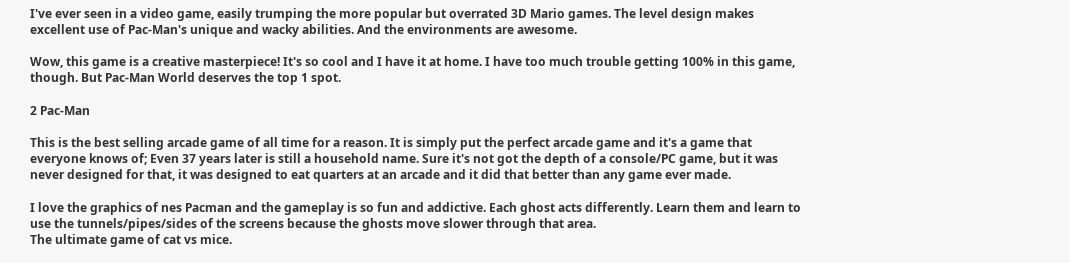I've ever seen in a video game, easily trumping the more popular but overrated 3D Mario games. The level design makes excellent use of Pac-Man's unique and wacky abilities. And the environments are awesome.

Wow, this game is a creative masterpiece! It's so cool and I have it at home. I have too much trouble getting 100% in this game, though. But Pac-Man World deserves the top 1 spot.

2 Pac-Man

This is the best selling arcade game of all time for a reason. It is simply put the perfect arcade game and it's a game that everyone knows of; Even 37 years later is still a household name. Sure it's not got the depth of a console/PC game, but it was never designed for that, it was designed to eat quarters at an arcade and it did that better than any game ever made.

I love the graphics of nes Pacman and the gameplay is so fun and addictive. Each ghost acts differently. Learn them and learn to use the tunnels/pipes/sides of the screens because the ghosts move slower through that area.
The ultimate game of cat vs mice.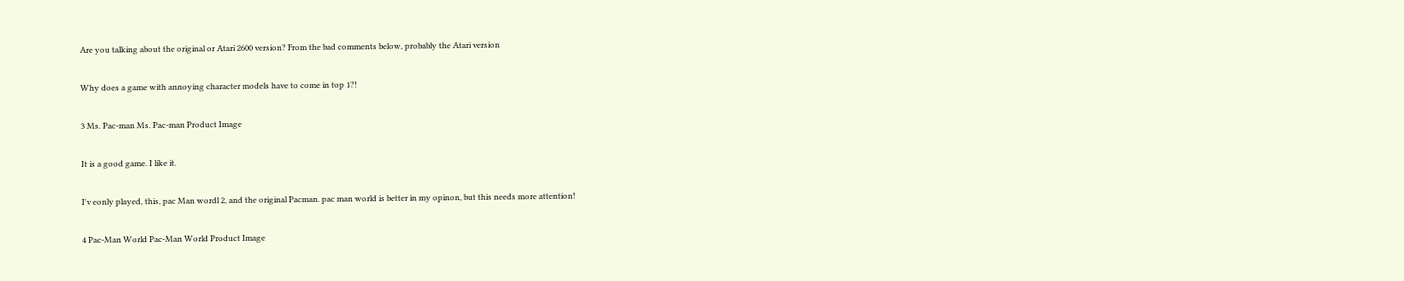Are you talking about the original or Atari 2600 version? From the bad comments below, probably the Atari version

Why does a game with annoying character models have to come in top 1?!

3 Ms. Pac-man Ms. Pac-man Product Image

It is a good game. I like it.

I'v eonly played, this, pac Man wordl 2, and the original Pacman. pac man world is better in my opinon, but this needs more attention!

4 Pac-Man World Pac-Man World Product Image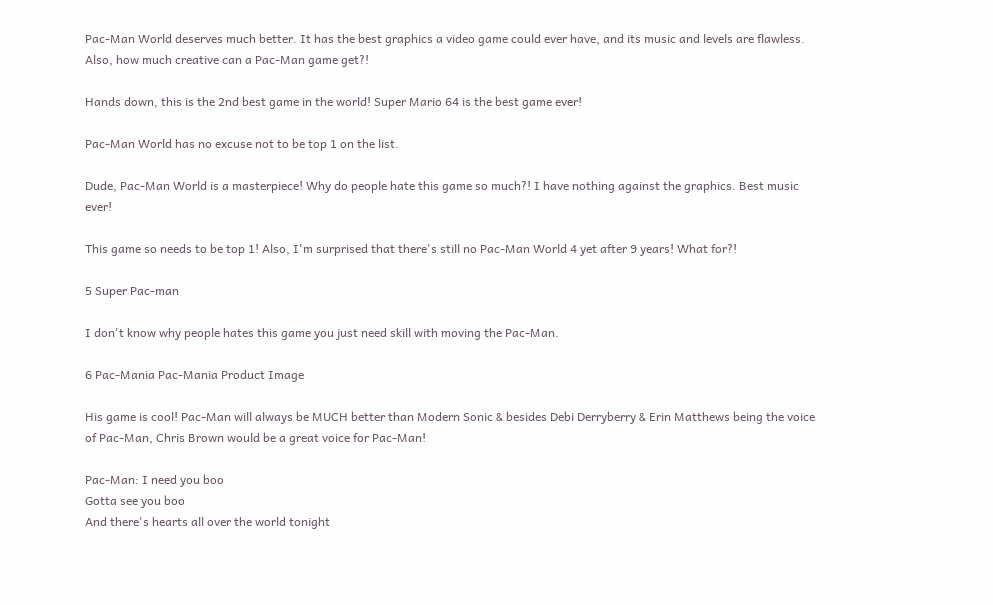Pac-Man World deserves much better. It has the best graphics a video game could ever have, and its music and levels are flawless. Also, how much creative can a Pac-Man game get?!

Hands down, this is the 2nd best game in the world! Super Mario 64 is the best game ever!

Pac-Man World has no excuse not to be top 1 on the list.

Dude, Pac-Man World is a masterpiece! Why do people hate this game so much?! I have nothing against the graphics. Best music ever!

This game so needs to be top 1! Also, I'm surprised that there's still no Pac-Man World 4 yet after 9 years! What for?!

5 Super Pac-man

I don't know why people hates this game you just need skill with moving the Pac-Man.

6 Pac-Mania Pac-Mania Product Image

His game is cool! Pac-Man will always be MUCH better than Modern Sonic & besides Debi Derryberry & Erin Matthews being the voice of Pac-Man, Chris Brown would be a great voice for Pac-Man!

Pac-Man: I need you boo
Gotta see you boo
And there's hearts all over the world tonight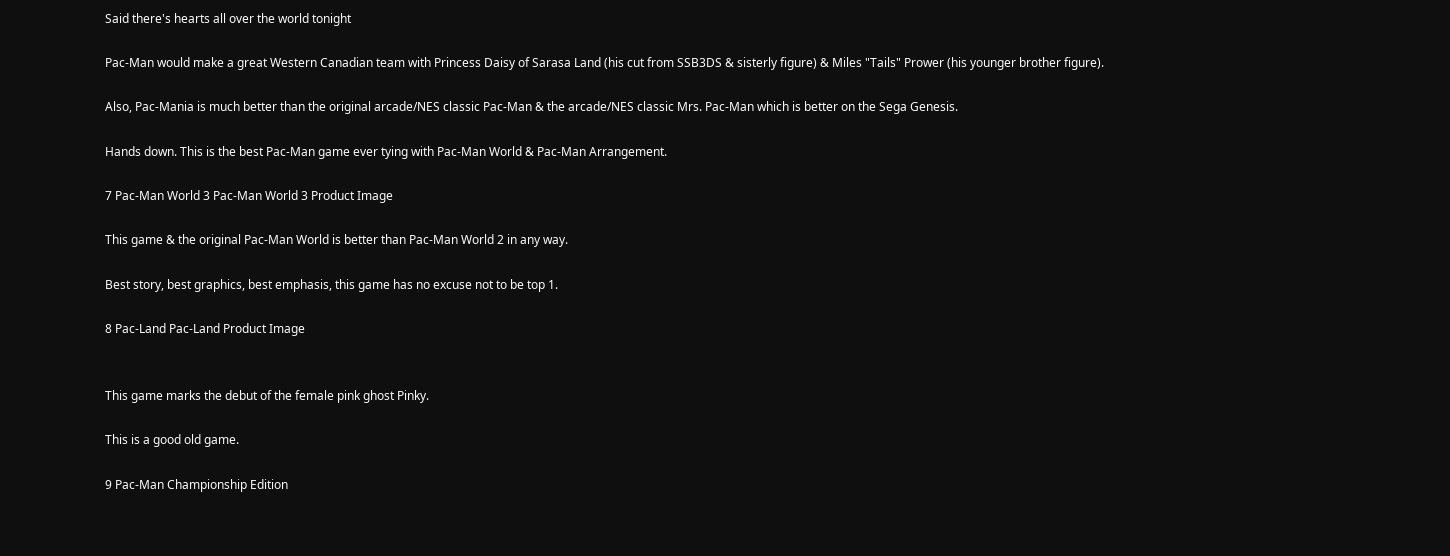Said there's hearts all over the world tonight

Pac-Man would make a great Western Canadian team with Princess Daisy of Sarasa Land (his cut from SSB3DS & sisterly figure) & Miles "Tails" Prower (his younger brother figure).

Also, Pac-Mania is much better than the original arcade/NES classic Pac-Man & the arcade/NES classic Mrs. Pac-Man which is better on the Sega Genesis.

Hands down. This is the best Pac-Man game ever tying with Pac-Man World & Pac-Man Arrangement.

7 Pac-Man World 3 Pac-Man World 3 Product Image

This game & the original Pac-Man World is better than Pac-Man World 2 in any way.

Best story, best graphics, best emphasis, this game has no excuse not to be top 1.

8 Pac-Land Pac-Land Product Image


This game marks the debut of the female pink ghost Pinky.

This is a good old game.

9 Pac-Man Championship Edition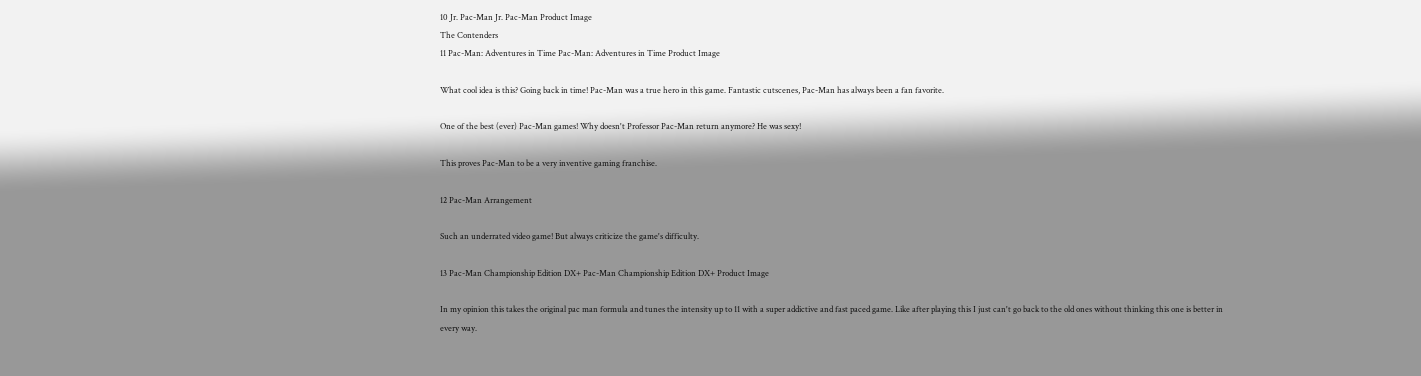10 Jr. Pac-Man Jr. Pac-Man Product Image
The Contenders
11 Pac-Man: Adventures in Time Pac-Man: Adventures in Time Product Image

What cool idea is this? Going back in time! Pac-Man was a true hero in this game. Fantastic cutscenes, Pac-Man has always been a fan favorite.

One of the best (ever) Pac-Man games! Why doesn't Professor Pac-Man return anymore? He was sexy!

This proves Pac-Man to be a very inventive gaming franchise.

12 Pac-Man Arrangement

Such an underrated video game! But always criticize the game's difficulty.

13 Pac-Man Championship Edition DX+ Pac-Man Championship Edition DX+ Product Image

In my opinion this takes the original pac man formula and tunes the intensity up to 11 with a super addictive and fast paced game. Like after playing this I just can't go back to the old ones without thinking this one is better in every way.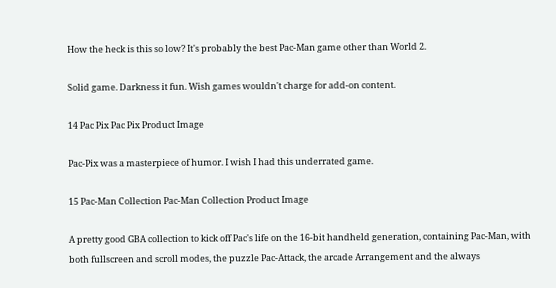How the heck is this so low? It's probably the best Pac-Man game other than World 2.

Solid game. Darkness it fun. Wish games wouldn't charge for add-on content.

14 Pac Pix Pac Pix Product Image

Pac-Pix was a masterpiece of humor. I wish I had this underrated game.

15 Pac-Man Collection Pac-Man Collection Product Image

A pretty good GBA collection to kick off Pac's life on the 16-bit handheld generation, containing Pac-Man, with both fullscreen and scroll modes, the puzzle Pac-Attack, the arcade Arrangement and the always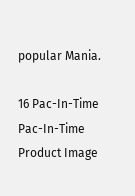popular Mania.

16 Pac-In-Time Pac-In-Time Product Image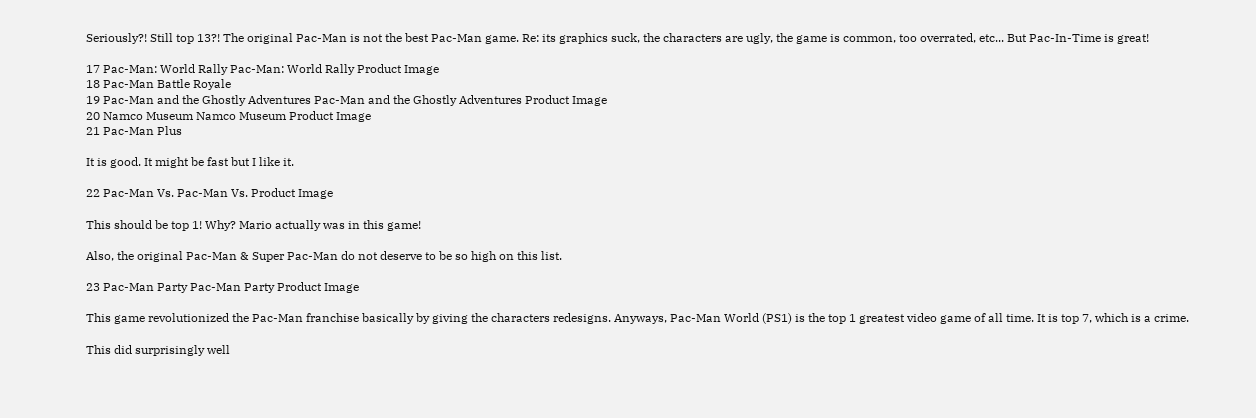Seriously?! Still top 13?! The original Pac-Man is not the best Pac-Man game. Re: its graphics suck, the characters are ugly, the game is common, too overrated, etc... But Pac-In-Time is great!

17 Pac-Man: World Rally Pac-Man: World Rally Product Image
18 Pac-Man Battle Royale
19 Pac-Man and the Ghostly Adventures Pac-Man and the Ghostly Adventures Product Image
20 Namco Museum Namco Museum Product Image
21 Pac-Man Plus

It is good. It might be fast but I like it.

22 Pac-Man Vs. Pac-Man Vs. Product Image

This should be top 1! Why? Mario actually was in this game!

Also, the original Pac-Man & Super Pac-Man do not deserve to be so high on this list.

23 Pac-Man Party Pac-Man Party Product Image

This game revolutionized the Pac-Man franchise basically by giving the characters redesigns. Anyways, Pac-Man World (PS1) is the top 1 greatest video game of all time. It is top 7, which is a crime.

This did surprisingly well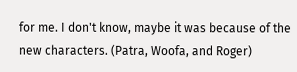for me. I don't know, maybe it was because of the new characters. (Patra, Woofa, and Roger)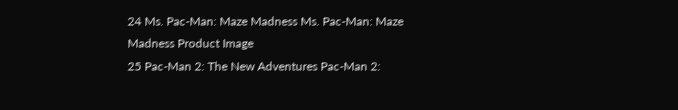24 Ms. Pac-Man: Maze Madness Ms. Pac-Man: Maze Madness Product Image
25 Pac-Man 2: The New Adventures Pac-Man 2: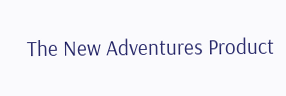The New Adventures Product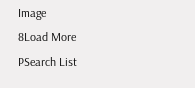Image
8Load More
PSearch List